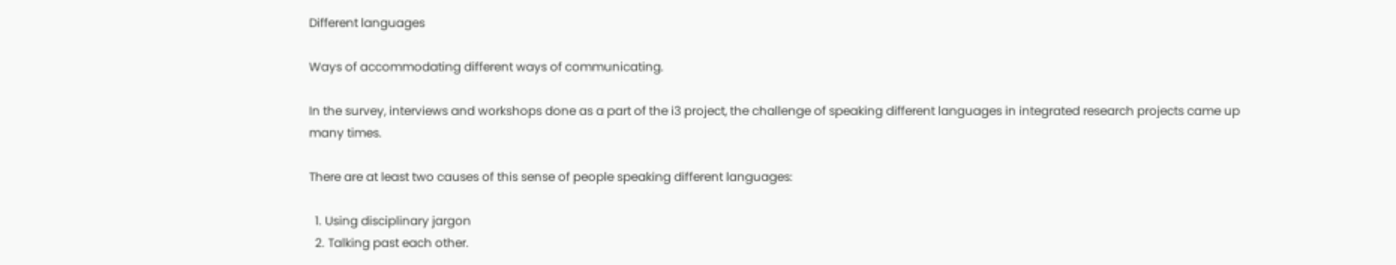Different languages

Ways of accommodating different ways of communicating.

In the survey, interviews and workshops done as a part of the i3 project, the challenge of speaking different languages in integrated research projects came up many times.

There are at least two causes of this sense of people speaking different languages:

  1. Using disciplinary jargon
  2. Talking past each other.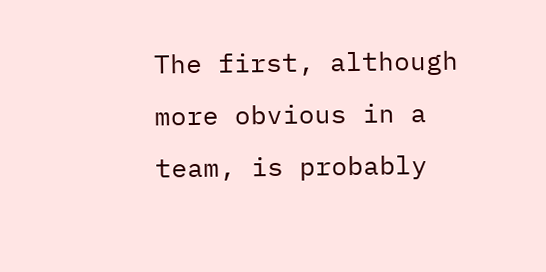The first, although more obvious in a team, is probably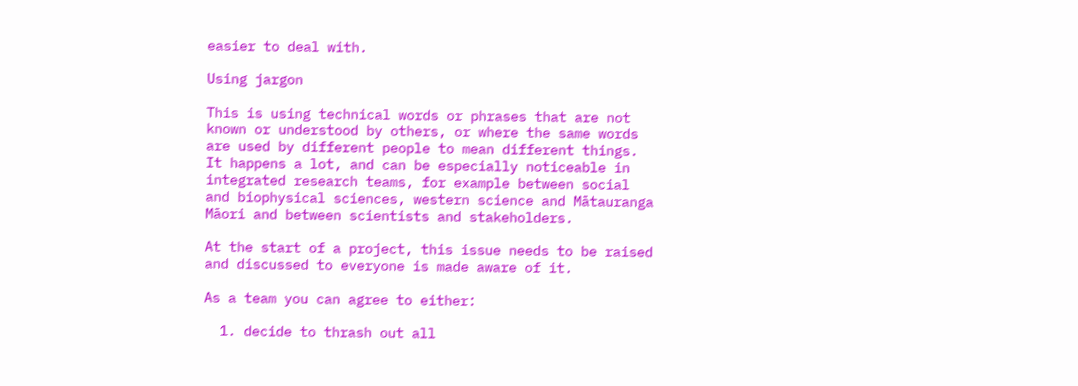easier to deal with.

Using jargon

This is using technical words or phrases that are not known or understood by others, or where the same words are used by different people to mean different things. It happens a lot, and can be especially noticeable in integrated research teams, for example between social and biophysical sciences, western science and Mātauranga Māori and between scientists and stakeholders.

At the start of a project, this issue needs to be raised and discussed to everyone is made aware of it.

As a team you can agree to either:

  1. decide to thrash out all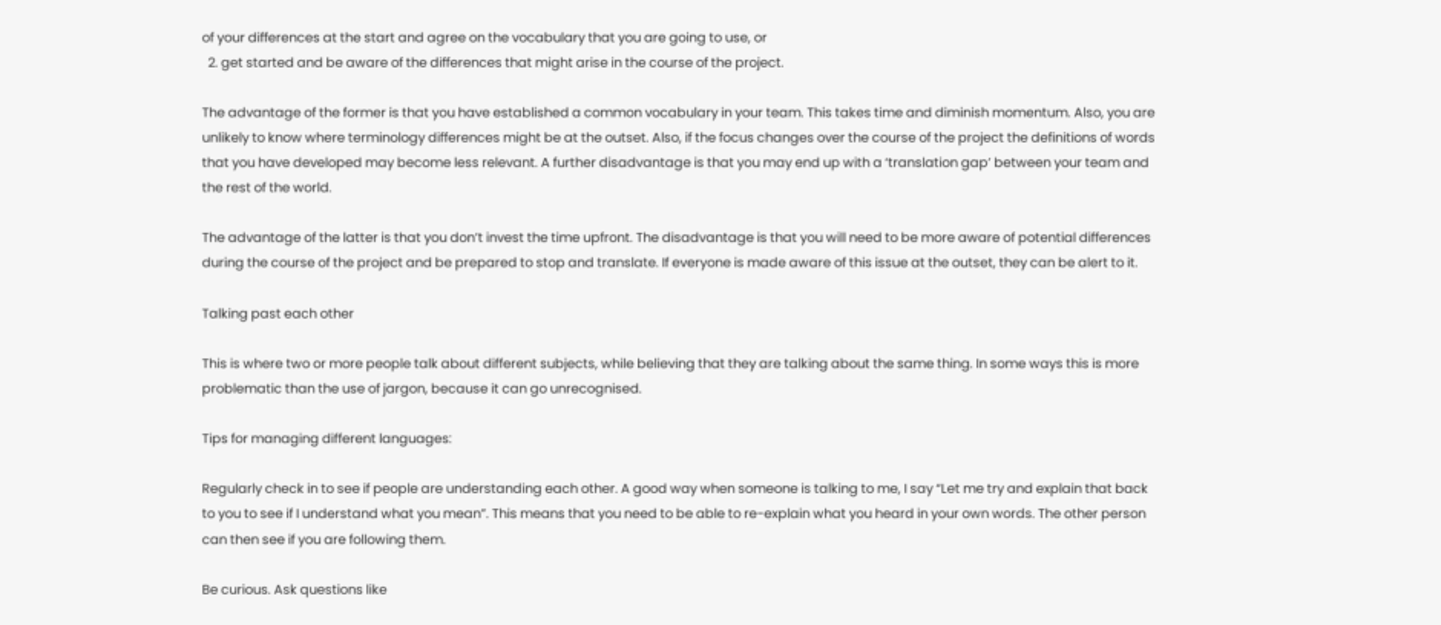of your differences at the start and agree on the vocabulary that you are going to use, or
  2. get started and be aware of the differences that might arise in the course of the project.

The advantage of the former is that you have established a common vocabulary in your team. This takes time and diminish momentum. Also, you are unlikely to know where terminology differences might be at the outset. Also, if the focus changes over the course of the project the definitions of words that you have developed may become less relevant. A further disadvantage is that you may end up with a ‘translation gap’ between your team and the rest of the world.

The advantage of the latter is that you don’t invest the time upfront. The disadvantage is that you will need to be more aware of potential differences during the course of the project and be prepared to stop and translate. If everyone is made aware of this issue at the outset, they can be alert to it.

Talking past each other

This is where two or more people talk about different subjects, while believing that they are talking about the same thing. In some ways this is more problematic than the use of jargon, because it can go unrecognised.

Tips for managing different languages:

Regularly check in to see if people are understanding each other. A good way when someone is talking to me, I say “Let me try and explain that back to you to see if I understand what you mean”. This means that you need to be able to re-explain what you heard in your own words. The other person can then see if you are following them.

Be curious. Ask questions like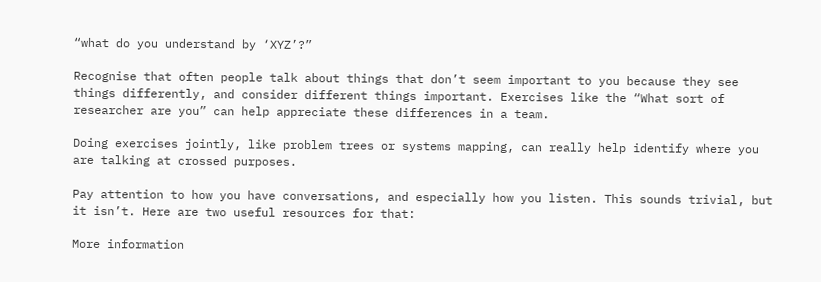“what do you understand by ‘XYZ’?”

Recognise that often people talk about things that don’t seem important to you because they see things differently, and consider different things important. Exercises like the “What sort of researcher are you” can help appreciate these differences in a team.

Doing exercises jointly, like problem trees or systems mapping, can really help identify where you are talking at crossed purposes.

Pay attention to how you have conversations, and especially how you listen. This sounds trivial, but it isn’t. Here are two useful resources for that:

More information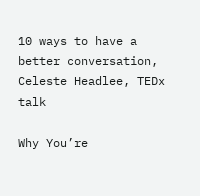10 ways to have a better conversation, Celeste Headlee, TEDx talk

Why You’re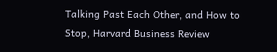Talking Past Each Other, and How to Stop, Harvard Business Review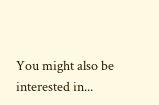You might also be interested in...